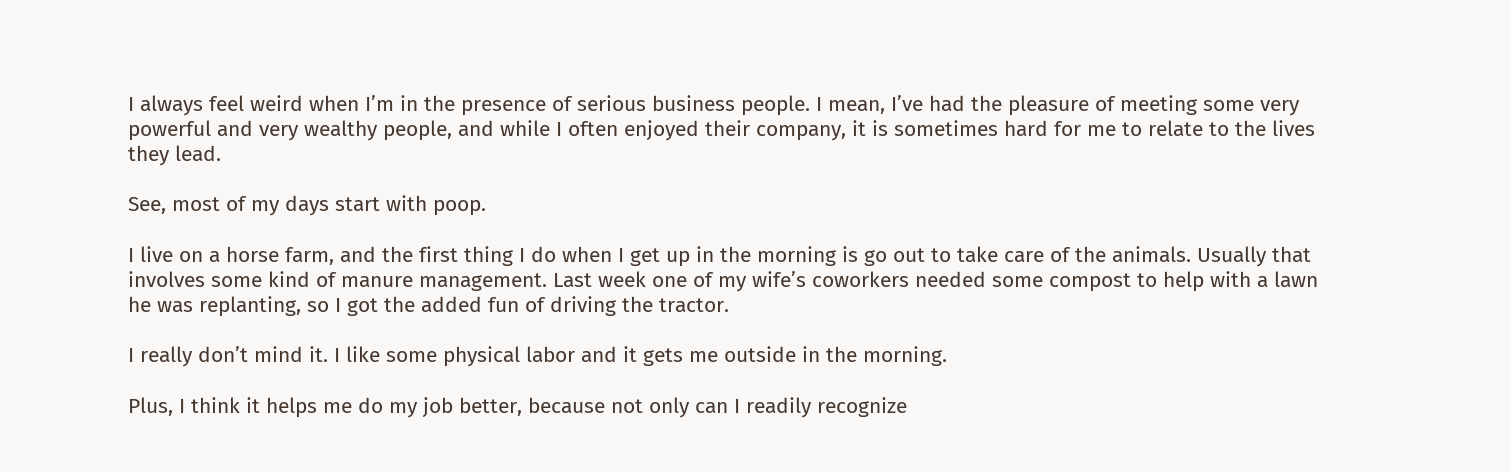I always feel weird when I’m in the presence of serious business people. I mean, I’ve had the pleasure of meeting some very powerful and very wealthy people, and while I often enjoyed their company, it is sometimes hard for me to relate to the lives they lead.

See, most of my days start with poop.

I live on a horse farm, and the first thing I do when I get up in the morning is go out to take care of the animals. Usually that involves some kind of manure management. Last week one of my wife’s coworkers needed some compost to help with a lawn he was replanting, so I got the added fun of driving the tractor.

I really don’t mind it. I like some physical labor and it gets me outside in the morning.

Plus, I think it helps me do my job better, because not only can I readily recognize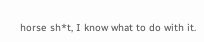horse sh*t, I know what to do with it.